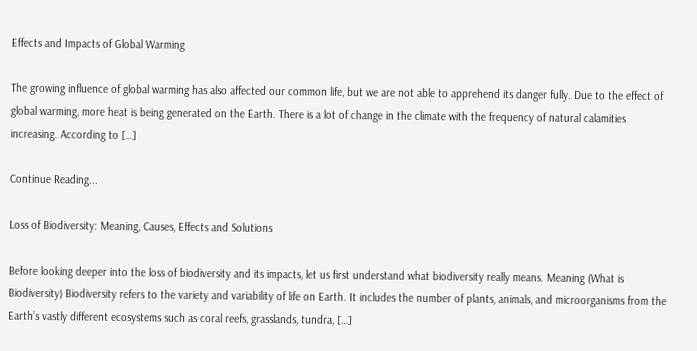Effects and Impacts of Global Warming

The growing influence of global warming has also affected our common life, but we are not able to apprehend its danger fully. Due to the effect of global warming, more heat is being generated on the Earth. There is a lot of change in the climate with the frequency of natural calamities increasing. According to […]

Continue Reading...

Loss of Biodiversity: Meaning, Causes, Effects and Solutions

Before looking deeper into the loss of biodiversity and its impacts, let us first understand what biodiversity really means. Meaning (What is Biodiversity) Biodiversity refers to the variety and variability of life on Earth. It includes the number of plants, animals, and microorganisms from the Earth’s vastly different ecosystems such as coral reefs, grasslands, tundra, […]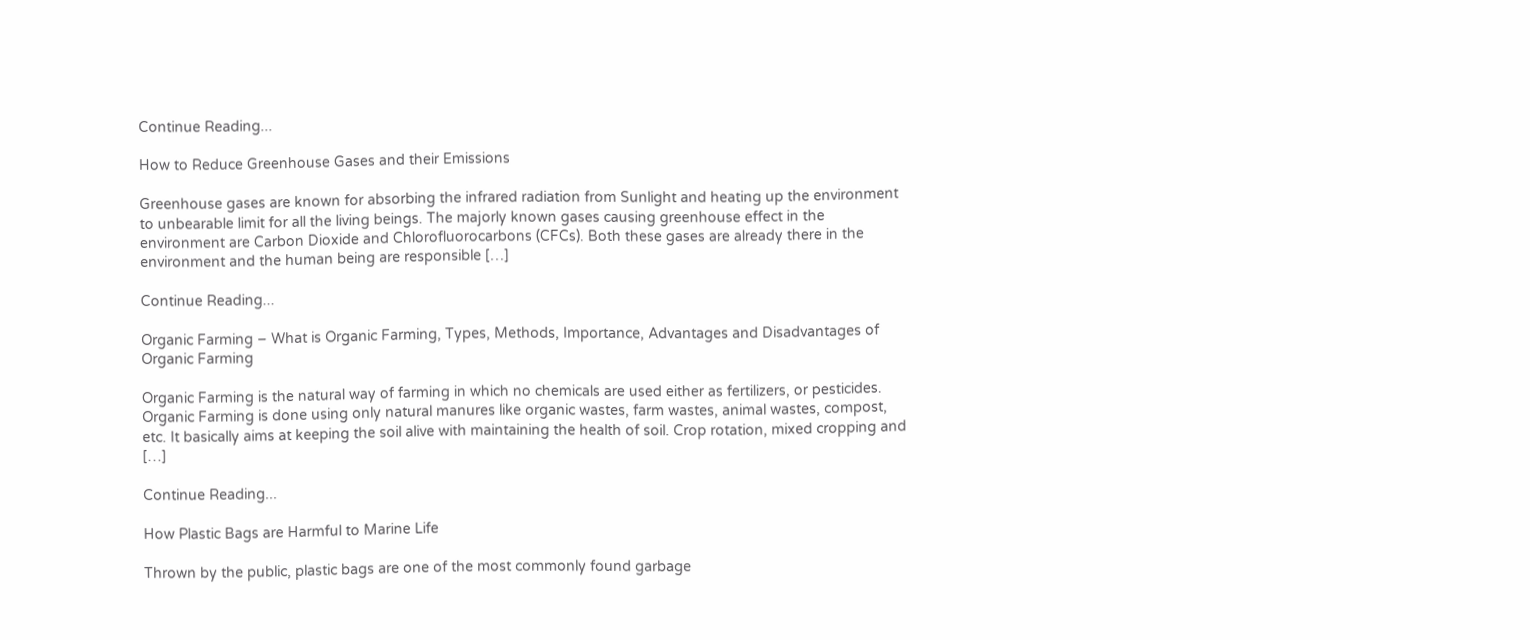Continue Reading...

How to Reduce Greenhouse Gases and their Emissions

Greenhouse gases are known for absorbing the infrared radiation from Sunlight and heating up the environment to unbearable limit for all the living beings. The majorly known gases causing greenhouse effect in the environment are Carbon Dioxide and Chlorofluorocarbons (CFCs). Both these gases are already there in the environment and the human being are responsible […]

Continue Reading...

Organic Farming – What is Organic Farming, Types, Methods, Importance, Advantages and Disadvantages of Organic Farming

Organic Farming is the natural way of farming in which no chemicals are used either as fertilizers, or pesticides. Organic Farming is done using only natural manures like organic wastes, farm wastes, animal wastes, compost, etc. It basically aims at keeping the soil alive with maintaining the health of soil. Crop rotation, mixed cropping and […]

Continue Reading...

How Plastic Bags are Harmful to Marine Life

Thrown by the public, plastic bags are one of the most commonly found garbage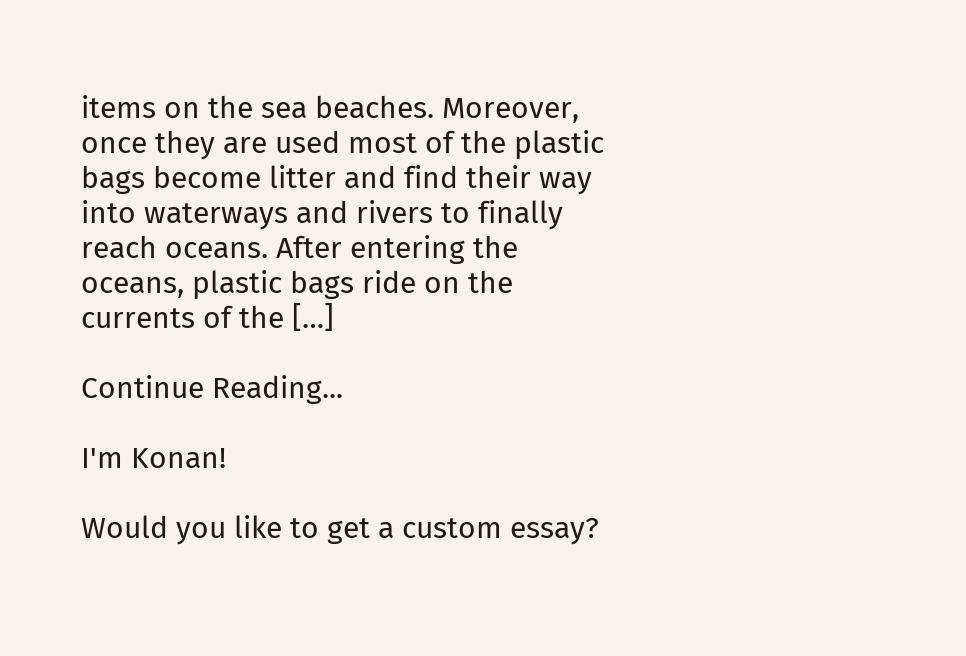items on the sea beaches. Moreover, once they are used most of the plastic bags become litter and find their way into waterways and rivers to finally reach oceans. After entering the oceans, plastic bags ride on the currents of the […]

Continue Reading...

I'm Konan!

Would you like to get a custom essay?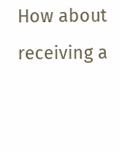How about receiving a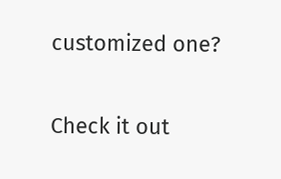customized one?

Check it out